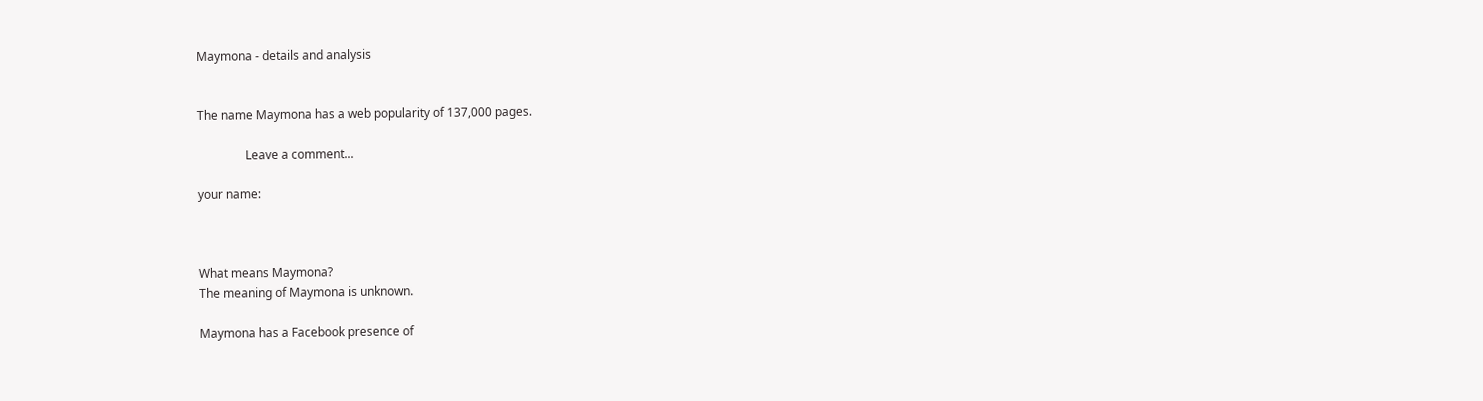Maymona - details and analysis


The name Maymona has a web popularity of 137,000 pages.

                Leave a comment...

your name:



What means Maymona?
The meaning of Maymona is unknown.

Maymona has a Facebook presence of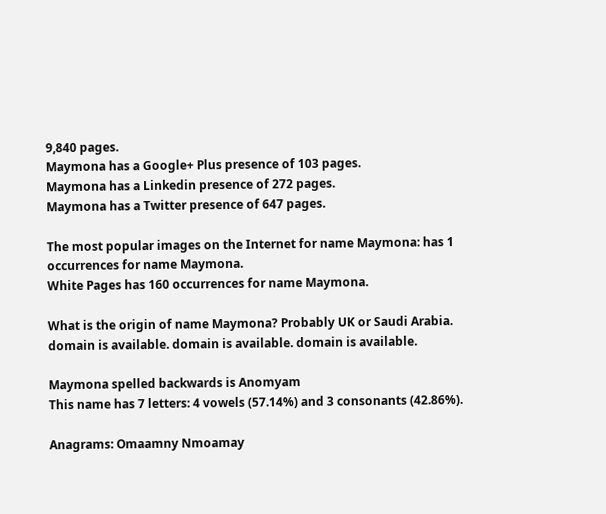9,840 pages.
Maymona has a Google+ Plus presence of 103 pages.
Maymona has a Linkedin presence of 272 pages.
Maymona has a Twitter presence of 647 pages.

The most popular images on the Internet for name Maymona: has 1 occurrences for name Maymona.
White Pages has 160 occurrences for name Maymona.

What is the origin of name Maymona? Probably UK or Saudi Arabia. domain is available. domain is available. domain is available.

Maymona spelled backwards is Anomyam
This name has 7 letters: 4 vowels (57.14%) and 3 consonants (42.86%).

Anagrams: Omaamny Nmoamay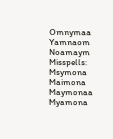Omnymaa Yamnaom Noamaym
Misspells: Msymona Maimona Maymonaa Myamona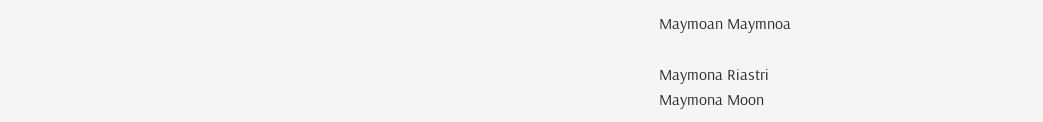Maymoan Maymnoa

Maymona Riastri
Maymona Moon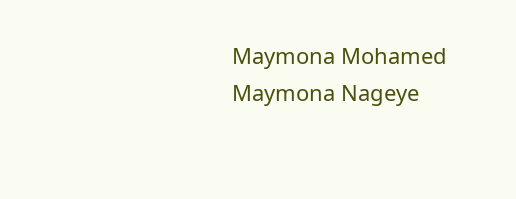Maymona Mohamed
Maymona Nageye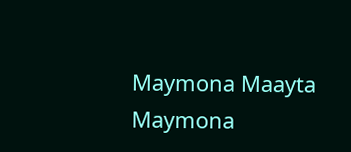Maymona Maayta
Maymona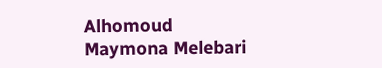Alhomoud
Maymona Melebari